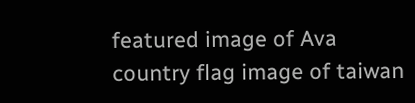featured image of Ava
country flag image of taiwan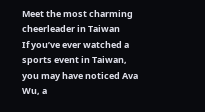Meet the most charming cheerleader in Taiwan
If you’ve ever watched a sports event in Taiwan, you may have noticed Ava Wu, a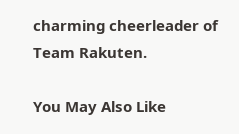charming cheerleader of Team Rakuten.

You May Also Like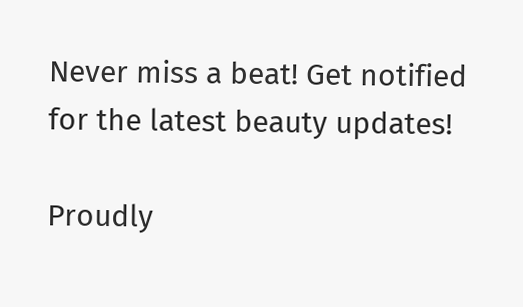Never miss a beat! Get notified for the latest beauty updates!

Proudly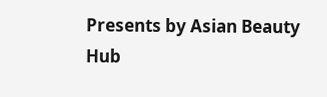Presents by Asian Beauty Hub